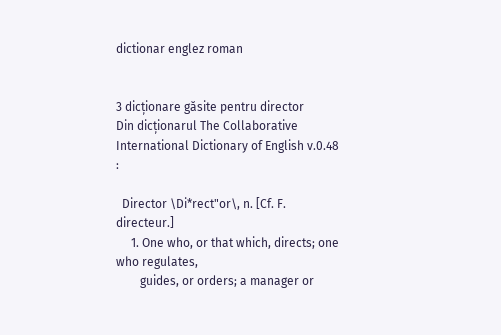dictionar englez roman


3 dicționare găsite pentru director
Din dicționarul The Collaborative International Dictionary of English v.0.48 :

  Director \Di*rect"or\, n. [Cf. F. directeur.]
     1. One who, or that which, directs; one who regulates,
        guides, or orders; a manager or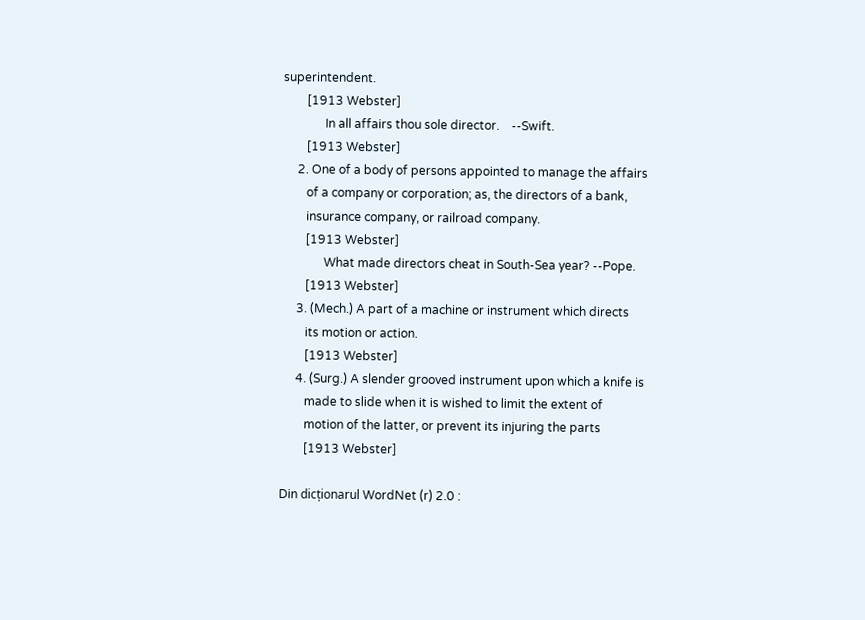superintendent.
        [1913 Webster]
              In all affairs thou sole director.    --Swift.
        [1913 Webster]
     2. One of a body of persons appointed to manage the affairs
        of a company or corporation; as, the directors of a bank,
        insurance company, or railroad company.
        [1913 Webster]
              What made directors cheat in South-Sea year? --Pope.
        [1913 Webster]
     3. (Mech.) A part of a machine or instrument which directs
        its motion or action.
        [1913 Webster]
     4. (Surg.) A slender grooved instrument upon which a knife is
        made to slide when it is wished to limit the extent of
        motion of the latter, or prevent its injuring the parts
        [1913 Webster]

Din dicționarul WordNet (r) 2.0 :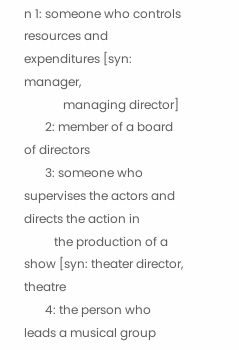n 1: someone who controls resources and expenditures [syn: manager,
             managing director]
       2: member of a board of directors
       3: someone who supervises the actors and directs the action in
          the production of a show [syn: theater director, theatre
       4: the person who leads a musical group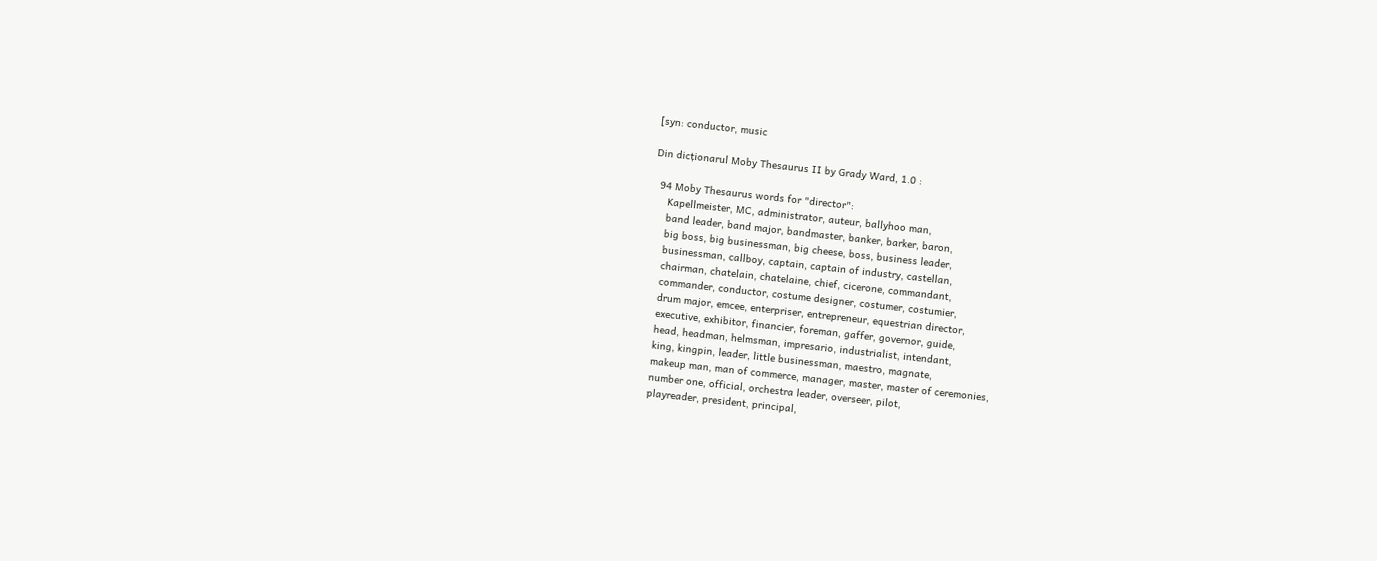[syn: conductor, music

Din dicționarul Moby Thesaurus II by Grady Ward, 1.0 :

  94 Moby Thesaurus words for "director":
     Kapellmeister, MC, administrator, auteur, ballyhoo man,
     band leader, band major, bandmaster, banker, barker, baron,
     big boss, big businessman, big cheese, boss, business leader,
     businessman, callboy, captain, captain of industry, castellan,
     chairman, chatelain, chatelaine, chief, cicerone, commandant,
     commander, conductor, costume designer, costumer, costumier,
     drum major, emcee, enterpriser, entrepreneur, equestrian director,
     executive, exhibitor, financier, foreman, gaffer, governor, guide,
     head, headman, helmsman, impresario, industrialist, intendant,
     king, kingpin, leader, little businessman, maestro, magnate,
     makeup man, man of commerce, manager, master, master of ceremonies,
     number one, official, orchestra leader, overseer, pilot,
     playreader, president, principal,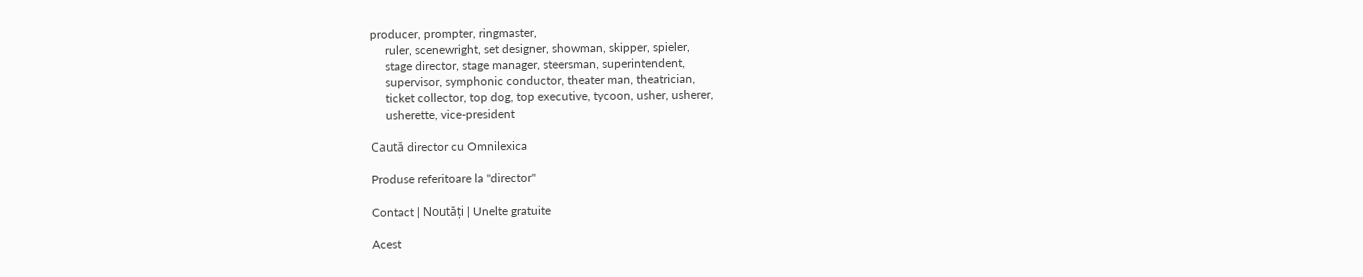producer, prompter, ringmaster,
     ruler, scenewright, set designer, showman, skipper, spieler,
     stage director, stage manager, steersman, superintendent,
     supervisor, symphonic conductor, theater man, theatrician,
     ticket collector, top dog, top executive, tycoon, usher, usherer,
     usherette, vice-president

Caută director cu Omnilexica

Produse referitoare la "director"

Contact | Noutăți | Unelte gratuite

Acest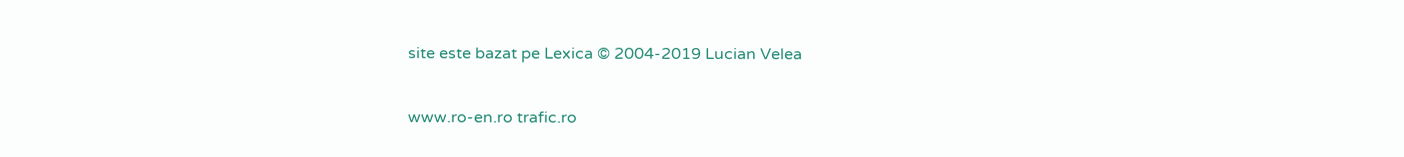site este bazat pe Lexica © 2004-2019 Lucian Velea

www.ro-en.ro trafic.ro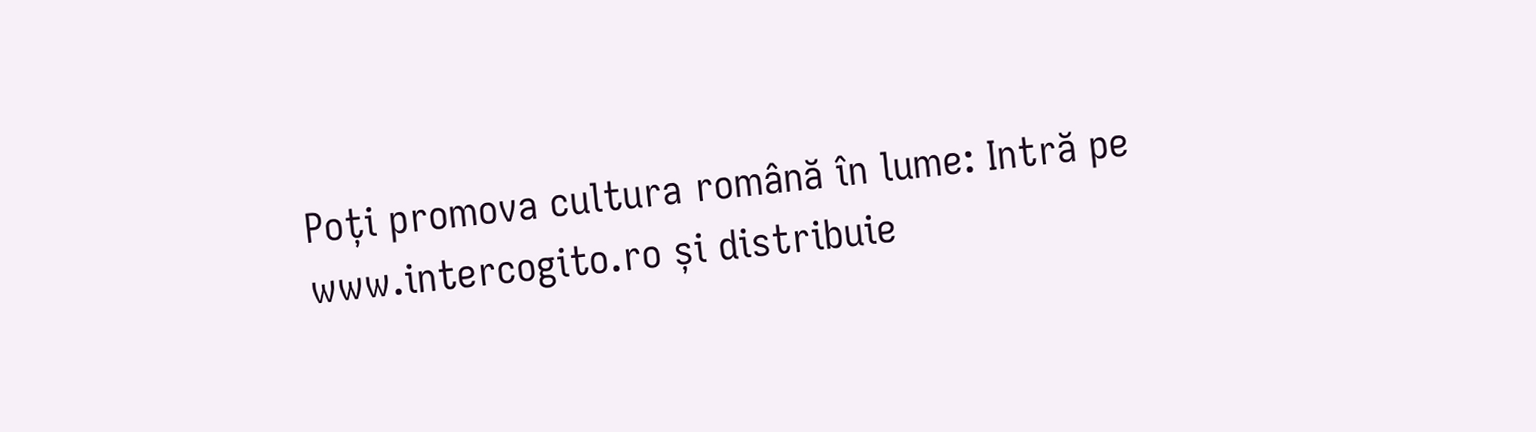Poți promova cultura română în lume: Intră pe www.intercogito.ro și distribuie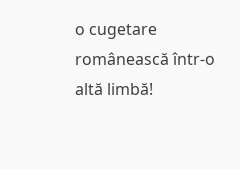o cugetare românească într-o altă limbă!